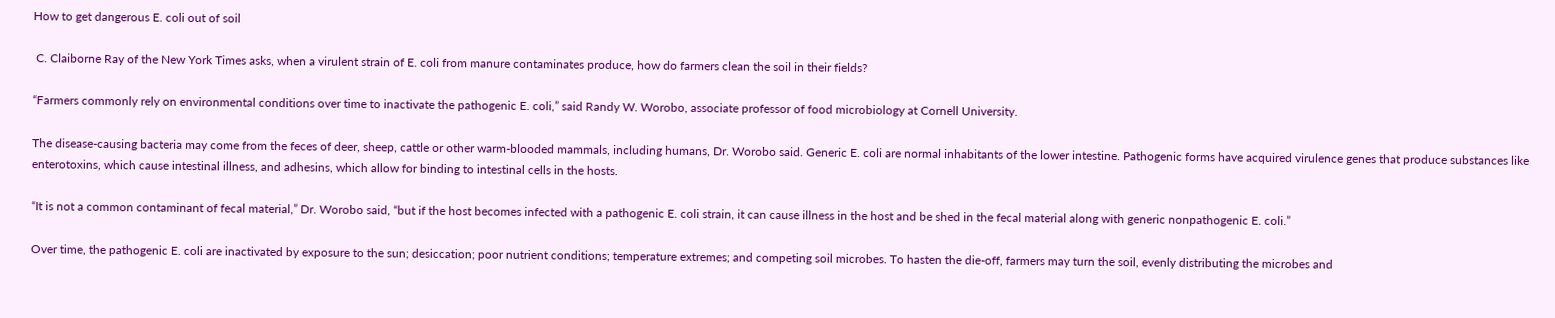How to get dangerous E. coli out of soil

 C. Claiborne Ray of the New York Times asks, when a virulent strain of E. coli from manure contaminates produce, how do farmers clean the soil in their fields?

“Farmers commonly rely on environmental conditions over time to inactivate the pathogenic E. coli,” said Randy W. Worobo, associate professor of food microbiology at Cornell University.

The disease-causing bacteria may come from the feces of deer, sheep, cattle or other warm-blooded mammals, including humans, Dr. Worobo said. Generic E. coli are normal inhabitants of the lower intestine. Pathogenic forms have acquired virulence genes that produce substances like enterotoxins, which cause intestinal illness, and adhesins, which allow for binding to intestinal cells in the hosts.

“It is not a common contaminant of fecal material,” Dr. Worobo said, “but if the host becomes infected with a pathogenic E. coli strain, it can cause illness in the host and be shed in the fecal material along with generic nonpathogenic E. coli.”

Over time, the pathogenic E. coli are inactivated by exposure to the sun; desiccation; poor nutrient conditions; temperature extremes; and competing soil microbes. To hasten the die-off, farmers may turn the soil, evenly distributing the microbes and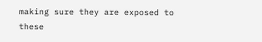making sure they are exposed to these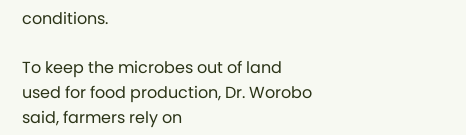conditions.

To keep the microbes out of land used for food production, Dr. Worobo said, farmers rely on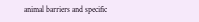animal barriers and specific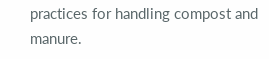practices for handling compost and manure.